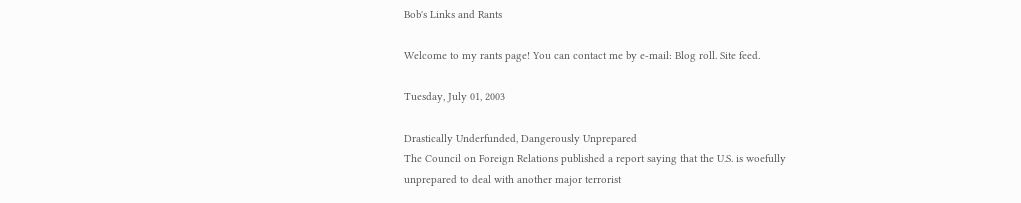Bob's Links and Rants

Welcome to my rants page! You can contact me by e-mail: Blog roll. Site feed.

Tuesday, July 01, 2003

Drastically Underfunded, Dangerously Unprepared
The Council on Foreign Relations published a report saying that the U.S. is woefully unprepared to deal with another major terrorist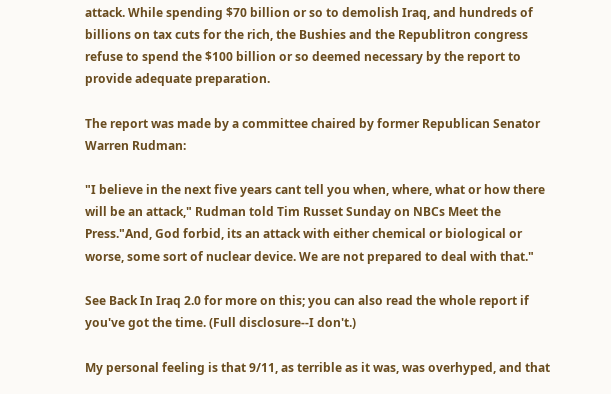attack. While spending $70 billion or so to demolish Iraq, and hundreds of billions on tax cuts for the rich, the Bushies and the Republitron congress refuse to spend the $100 billion or so deemed necessary by the report to provide adequate preparation.

The report was made by a committee chaired by former Republican Senator Warren Rudman:

"I believe in the next five years cant tell you when, where, what or how there will be an attack," Rudman told Tim Russet Sunday on NBCs Meet the Press."And, God forbid, its an attack with either chemical or biological or worse, some sort of nuclear device. We are not prepared to deal with that."

See Back In Iraq 2.0 for more on this; you can also read the whole report if you've got the time. (Full disclosure--I don't.)

My personal feeling is that 9/11, as terrible as it was, was overhyped, and that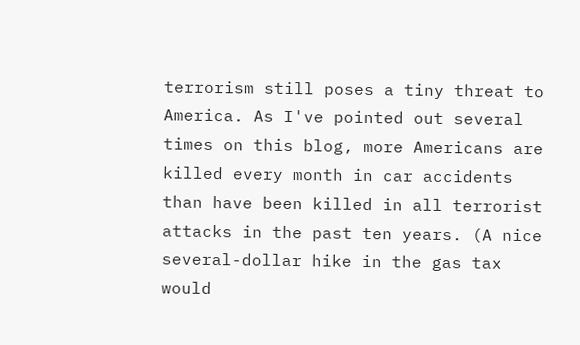terrorism still poses a tiny threat to America. As I've pointed out several times on this blog, more Americans are killed every month in car accidents than have been killed in all terrorist attacks in the past ten years. (A nice several-dollar hike in the gas tax would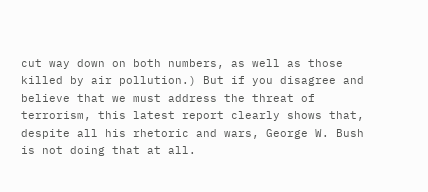cut way down on both numbers, as well as those killed by air pollution.) But if you disagree and believe that we must address the threat of terrorism, this latest report clearly shows that, despite all his rhetoric and wars, George W. Bush is not doing that at all.